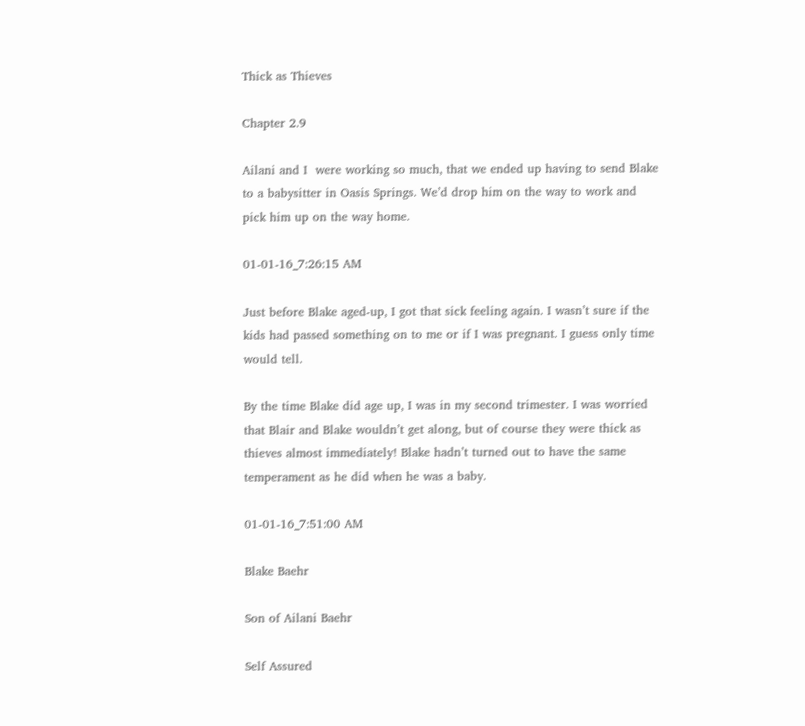Thick as Thieves

Chapter 2.9

Ailani and I  were working so much, that we ended up having to send Blake to a babysitter in Oasis Springs. We’d drop him on the way to work and pick him up on the way home.

01-01-16_7:26:15 AM

Just before Blake aged-up, I got that sick feeling again. I wasn’t sure if the kids had passed something on to me or if I was pregnant. I guess only time would tell.

By the time Blake did age up, I was in my second trimester. I was worried that Blair and Blake wouldn’t get along, but of course they were thick as thieves almost immediately! Blake hadn’t turned out to have the same temperament as he did when he was a baby.

01-01-16_7:51:00 AM

Blake Baehr

Son of Ailani Baehr

Self Assured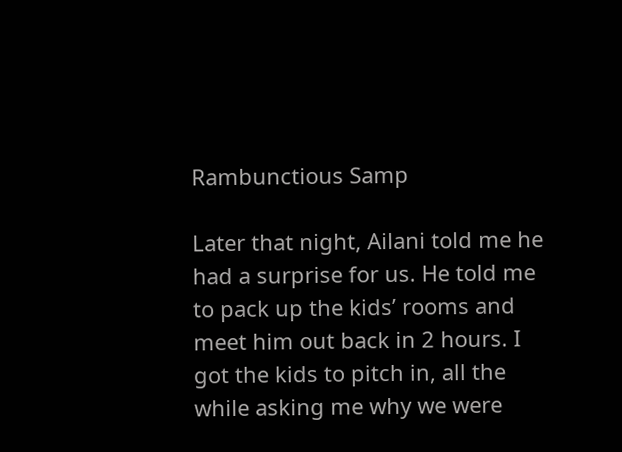Rambunctious Samp

Later that night, Ailani told me he had a surprise for us. He told me to pack up the kids’ rooms and meet him out back in 2 hours. I got the kids to pitch in, all the while asking me why we were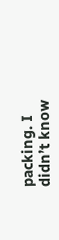packing. I didn’t know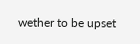wether to be upset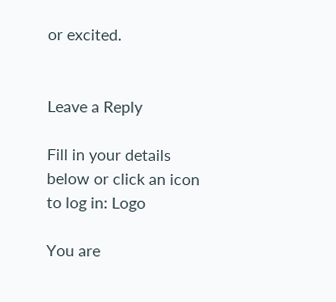or excited.


Leave a Reply

Fill in your details below or click an icon to log in: Logo

You are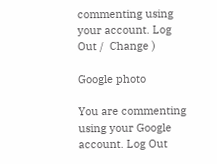commenting using your account. Log Out /  Change )

Google photo

You are commenting using your Google account. Log Out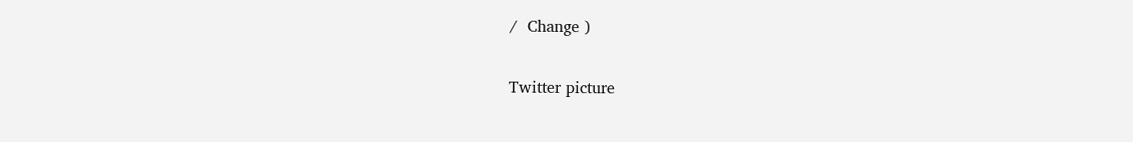/  Change )

Twitter picture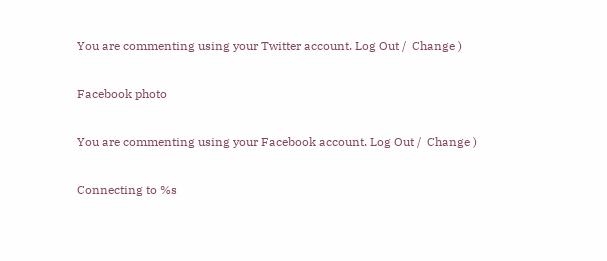You are commenting using your Twitter account. Log Out /  Change )

Facebook photo

You are commenting using your Facebook account. Log Out /  Change )

Connecting to %s